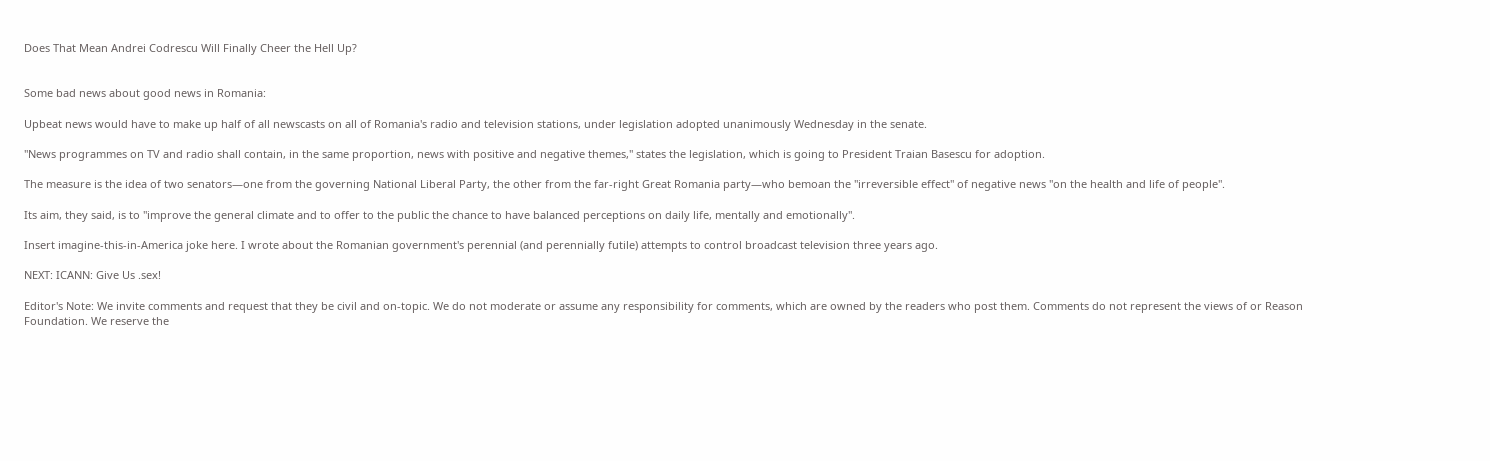Does That Mean Andrei Codrescu Will Finally Cheer the Hell Up?


Some bad news about good news in Romania:

Upbeat news would have to make up half of all newscasts on all of Romania's radio and television stations, under legislation adopted unanimously Wednesday in the senate.

"News programmes on TV and radio shall contain, in the same proportion, news with positive and negative themes," states the legislation, which is going to President Traian Basescu for adoption.

The measure is the idea of two senators—one from the governing National Liberal Party, the other from the far-right Great Romania party—who bemoan the "irreversible effect" of negative news "on the health and life of people".

Its aim, they said, is to "improve the general climate and to offer to the public the chance to have balanced perceptions on daily life, mentally and emotionally".

Insert imagine-this-in-America joke here. I wrote about the Romanian government's perennial (and perennially futile) attempts to control broadcast television three years ago.

NEXT: ICANN: Give Us .sex!

Editor's Note: We invite comments and request that they be civil and on-topic. We do not moderate or assume any responsibility for comments, which are owned by the readers who post them. Comments do not represent the views of or Reason Foundation. We reserve the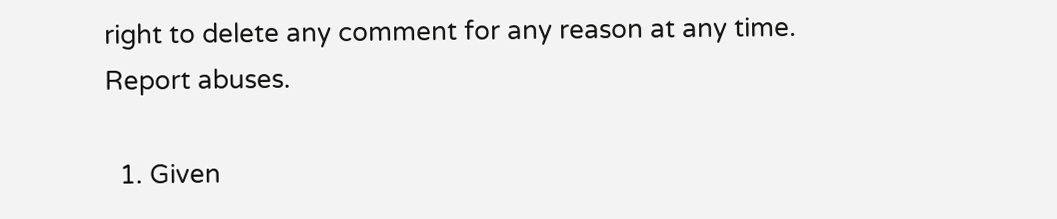right to delete any comment for any reason at any time. Report abuses.

  1. Given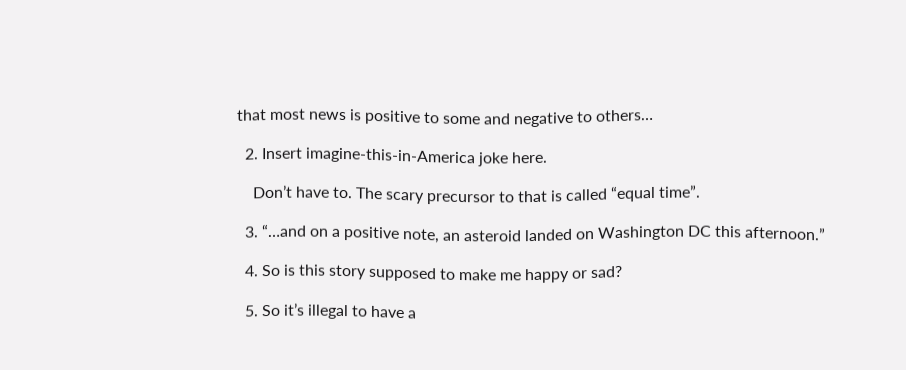that most news is positive to some and negative to others…

  2. Insert imagine-this-in-America joke here.

    Don’t have to. The scary precursor to that is called “equal time”.

  3. “…and on a positive note, an asteroid landed on Washington DC this afternoon.”

  4. So is this story supposed to make me happy or sad?

  5. So it’s illegal to have a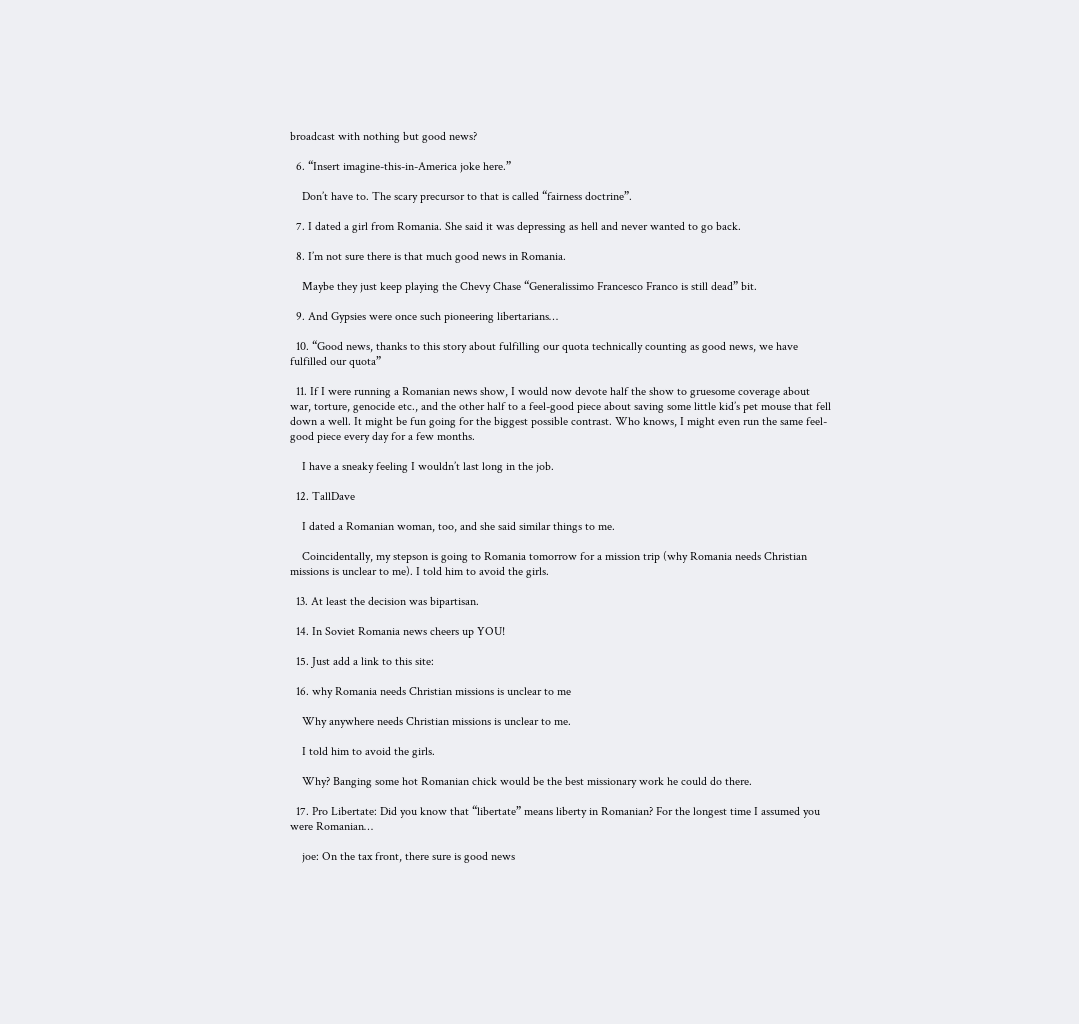broadcast with nothing but good news?

  6. “Insert imagine-this-in-America joke here.”

    Don’t have to. The scary precursor to that is called “fairness doctrine”.

  7. I dated a girl from Romania. She said it was depressing as hell and never wanted to go back.

  8. I’m not sure there is that much good news in Romania.

    Maybe they just keep playing the Chevy Chase “Generalissimo Francesco Franco is still dead” bit.

  9. And Gypsies were once such pioneering libertarians…

  10. “Good news, thanks to this story about fulfilling our quota technically counting as good news, we have fulfilled our quota”

  11. If I were running a Romanian news show, I would now devote half the show to gruesome coverage about war, torture, genocide etc., and the other half to a feel-good piece about saving some little kid’s pet mouse that fell down a well. It might be fun going for the biggest possible contrast. Who knows, I might even run the same feel-good piece every day for a few months.

    I have a sneaky feeling I wouldn’t last long in the job.

  12. TallDave

    I dated a Romanian woman, too, and she said similar things to me.

    Coincidentally, my stepson is going to Romania tomorrow for a mission trip (why Romania needs Christian missions is unclear to me). I told him to avoid the girls.

  13. At least the decision was bipartisan.

  14. In Soviet Romania news cheers up YOU!

  15. Just add a link to this site:

  16. why Romania needs Christian missions is unclear to me

    Why anywhere needs Christian missions is unclear to me.

    I told him to avoid the girls.

    Why? Banging some hot Romanian chick would be the best missionary work he could do there.

  17. Pro Libertate: Did you know that “libertate” means liberty in Romanian? For the longest time I assumed you were Romanian…

    joe: On the tax front, there sure is good news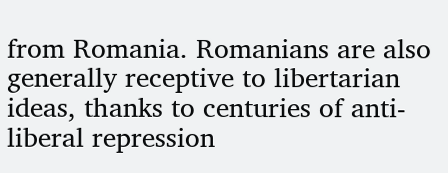from Romania. Romanians are also generally receptive to libertarian ideas, thanks to centuries of anti-liberal repression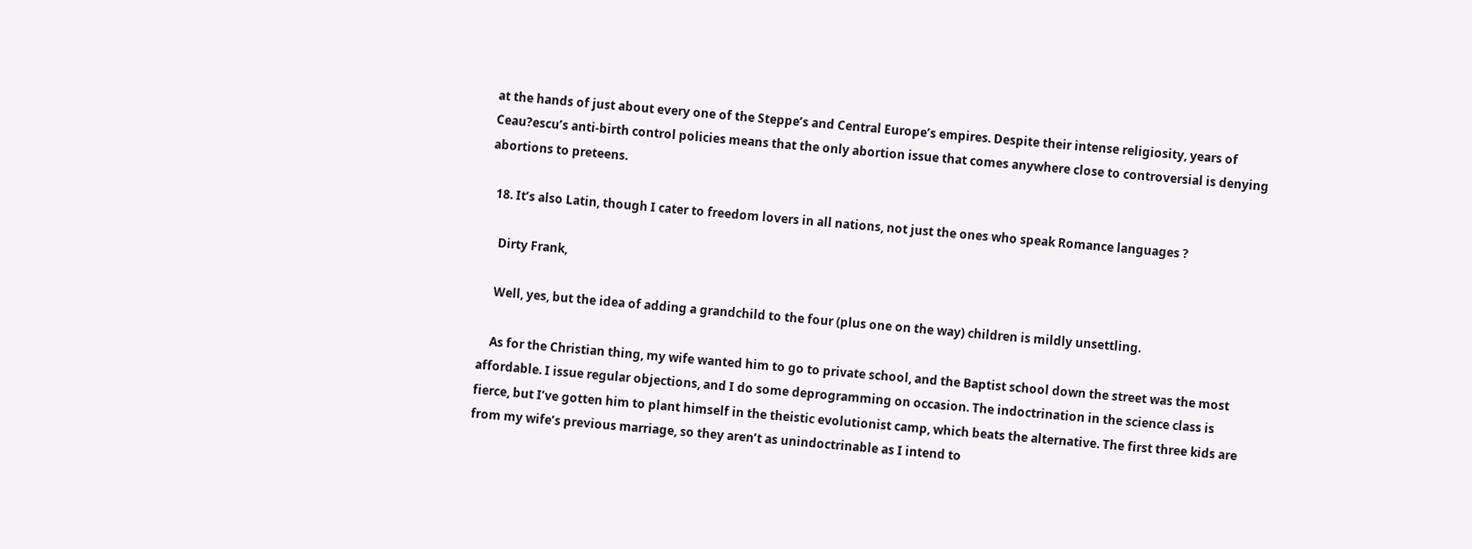at the hands of just about every one of the Steppe’s and Central Europe’s empires. Despite their intense religiosity, years of Ceau?escu’s anti-birth control policies means that the only abortion issue that comes anywhere close to controversial is denying abortions to preteens.

  18. It’s also Latin, though I cater to freedom lovers in all nations, not just the ones who speak Romance languages ?

    Dirty Frank,

    Well, yes, but the idea of adding a grandchild to the four (plus one on the way) children is mildly unsettling.

    As for the Christian thing, my wife wanted him to go to private school, and the Baptist school down the street was the most affordable. I issue regular objections, and I do some deprogramming on occasion. The indoctrination in the science class is fierce, but I’ve gotten him to plant himself in the theistic evolutionist camp, which beats the alternative. The first three kids are from my wife’s previous marriage, so they aren’t as unindoctrinable as I intend to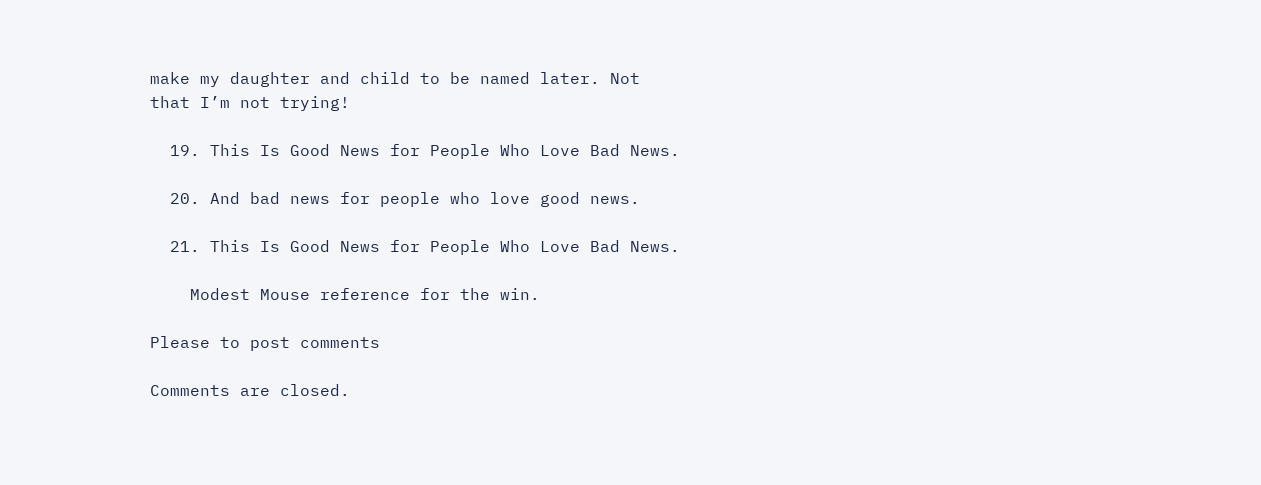make my daughter and child to be named later. Not that I’m not trying!

  19. This Is Good News for People Who Love Bad News.

  20. And bad news for people who love good news.

  21. This Is Good News for People Who Love Bad News.

    Modest Mouse reference for the win.

Please to post comments

Comments are closed.